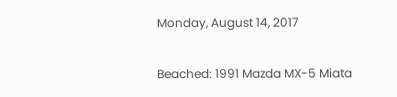Monday, August 14, 2017

Beached: 1991 Mazda MX-5 Miata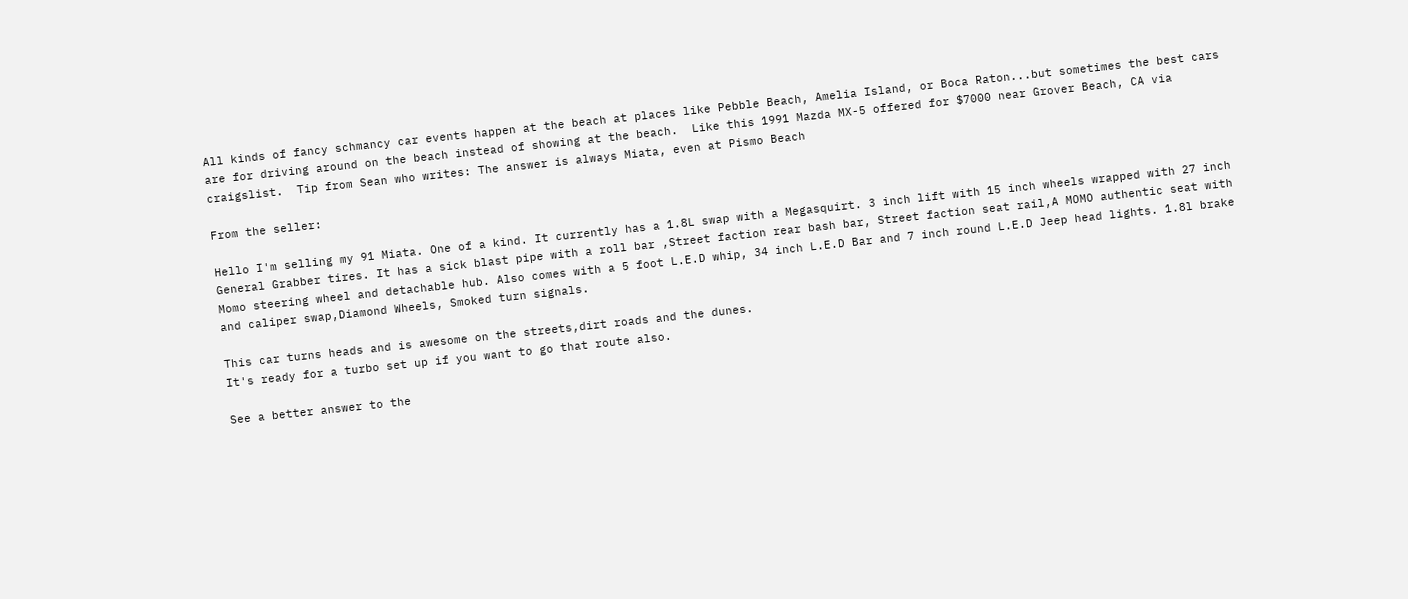All kinds of fancy schmancy car events happen at the beach at places like Pebble Beach, Amelia Island, or Boca Raton...but sometimes the best cars are for driving around on the beach instead of showing at the beach.  Like this 1991 Mazda MX-5 offered for $7000 near Grover Beach, CA via craigslist.  Tip from Sean who writes: The answer is always Miata, even at Pismo Beach

From the seller:

Hello I'm selling my 91 Miata. One of a kind. It currently has a 1.8L swap with a Megasquirt. 3 inch lift with 15 inch wheels wrapped with 27 inch General Grabber tires. It has a sick blast pipe with a roll bar ,Street faction rear bash bar, Street faction seat rail,A MOMO authentic seat with Momo steering wheel and detachable hub. Also comes with a 5 foot L.E.D whip, 34 inch L.E.D Bar and 7 inch round L.E.D Jeep head lights. 1.8l brake and caliper swap,Diamond Wheels, Smoked turn signals.

This car turns heads and is awesome on the streets,dirt roads and the dunes.
It's ready for a turbo set up if you want to go that route also.

See a better answer to the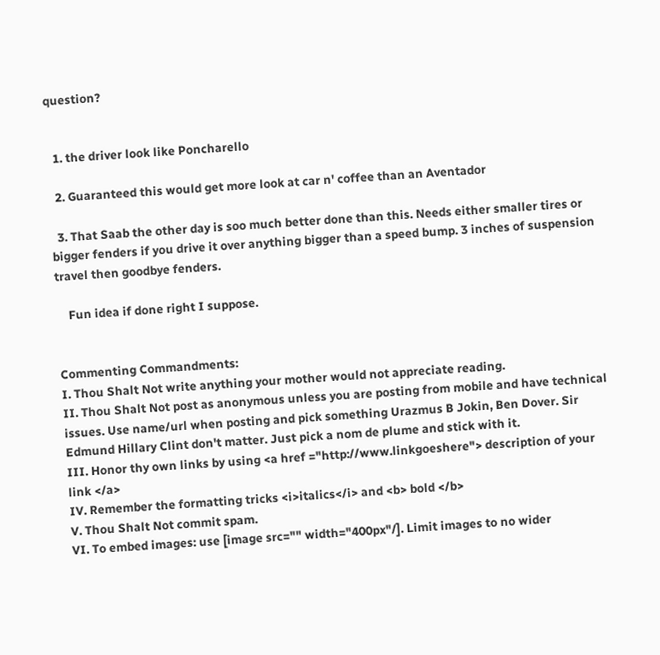question?


  1. the driver look like Poncharello

  2. Guaranteed this would get more look at car n' coffee than an Aventador

  3. That Saab the other day is soo much better done than this. Needs either smaller tires or bigger fenders if you drive it over anything bigger than a speed bump. 3 inches of suspension travel then goodbye fenders.

    Fun idea if done right I suppose.


Commenting Commandments:
I. Thou Shalt Not write anything your mother would not appreciate reading.
II. Thou Shalt Not post as anonymous unless you are posting from mobile and have technical issues. Use name/url when posting and pick something Urazmus B Jokin, Ben Dover. Sir Edmund Hillary Clint don't matter. Just pick a nom de plume and stick with it.
III. Honor thy own links by using <a href ="http://www.linkgoeshere"> description of your link </a>
IV. Remember the formatting tricks <i>italics</i> and <b> bold </b>
V. Thou Shalt Not commit spam.
VI. To embed images: use [image src="" width="400px"/]. Limit images to no wider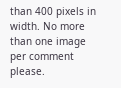than 400 pixels in width. No more than one image per comment please.